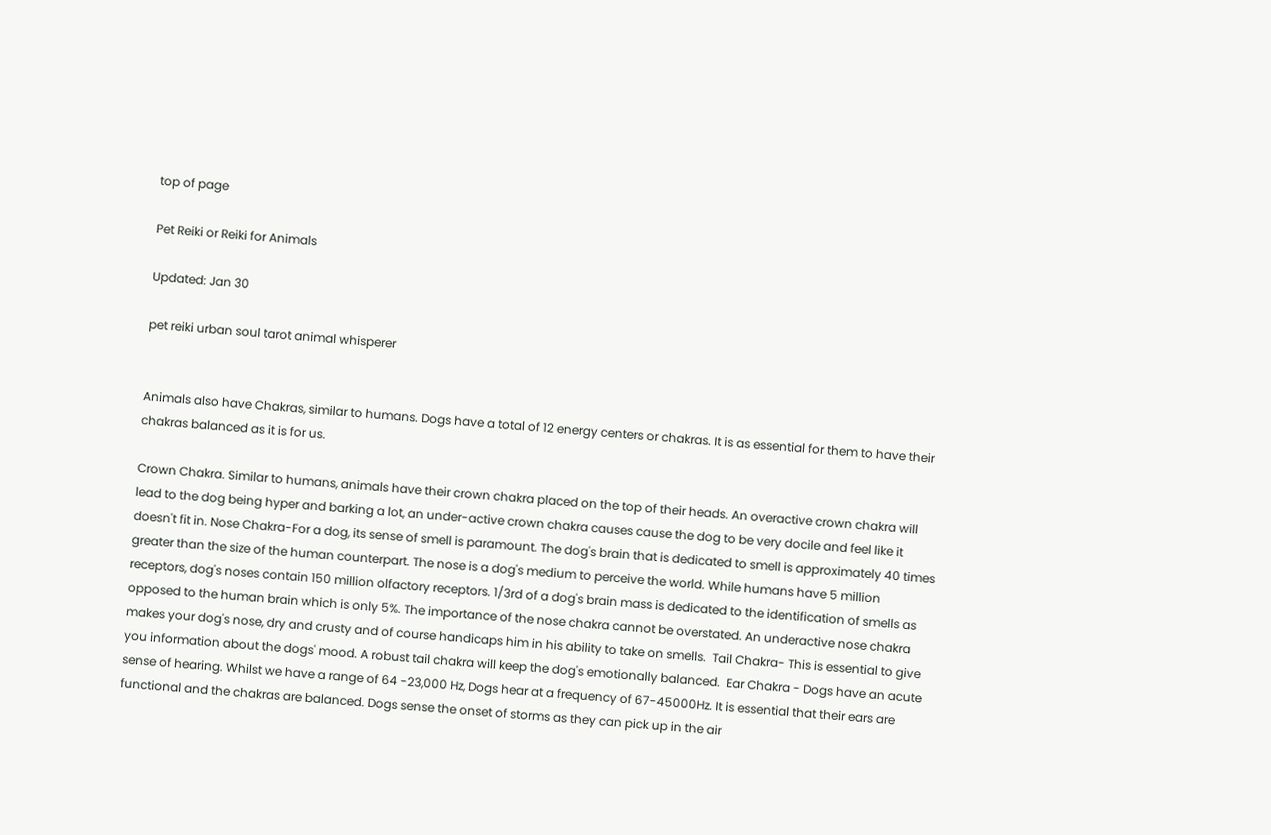top of page

Pet Reiki or Reiki for Animals

Updated: Jan 30

pet reiki urban soul tarot animal whisperer


Animals also have Chakras, similar to humans. Dogs have a total of 12 energy centers or chakras. It is as essential for them to have their chakras balanced as it is for us.

Crown Chakra. Similar to humans, animals have their crown chakra placed on the top of their heads. An overactive crown chakra will lead to the dog being hyper and barking a lot, an under-active crown chakra causes cause the dog to be very docile and feel like it doesn't fit in. Nose Chakra-For a dog, its sense of smell is paramount. The dog's brain that is dedicated to smell is approximately 40 times greater than the size of the human counterpart. The nose is a dog's medium to perceive the world. While humans have 5 million receptors, dog's noses contain 150 million olfactory receptors. 1/3rd of a dog's brain mass is dedicated to the identification of smells as opposed to the human brain which is only 5%. The importance of the nose chakra cannot be overstated. An underactive nose chakra makes your dog's nose, dry and crusty and of course handicaps him in his ability to take on smells.  Tail Chakra- This is essential to give you information about the dogs' mood. A robust tail chakra will keep the dog's emotionally balanced.  Ear Chakra - Dogs have an acute sense of hearing. Whilst we have a range of 64 -23,000 Hz, Dogs hear at a frequency of 67-45000Hz. It is essential that their ears are functional and the chakras are balanced. Dogs sense the onset of storms as they can pick up in the air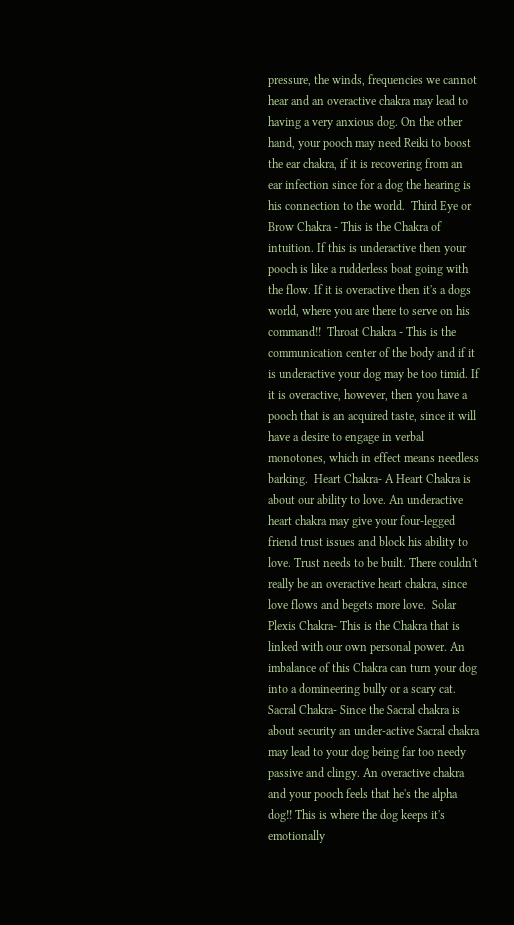pressure, the winds, frequencies we cannot hear and an overactive chakra may lead to having a very anxious dog. On the other hand, your pooch may need Reiki to boost the ear chakra, if it is recovering from an ear infection since for a dog the hearing is his connection to the world.  Third Eye or Brow Chakra - This is the Chakra of intuition. If this is underactive then your pooch is like a rudderless boat going with the flow. If it is overactive then it's a dogs world, where you are there to serve on his command!!  Throat Chakra - This is the communication center of the body and if it is underactive your dog may be too timid. If it is overactive, however, then you have a pooch that is an acquired taste, since it will have a desire to engage in verbal monotones, which in effect means needless barking.  Heart Chakra- A Heart Chakra is about our ability to love. An underactive heart chakra may give your four-legged friend trust issues and block his ability to love. Trust needs to be built. There couldn't really be an overactive heart chakra, since love flows and begets more love.  Solar Plexis Chakra- This is the Chakra that is linked with our own personal power. An imbalance of this Chakra can turn your dog into a domineering bully or a scary cat.  Sacral Chakra- Since the Sacral chakra is about security an under-active Sacral chakra may lead to your dog being far too needy passive and clingy. An overactive chakra and your pooch feels that he's the alpha dog!! This is where the dog keeps it's emotionally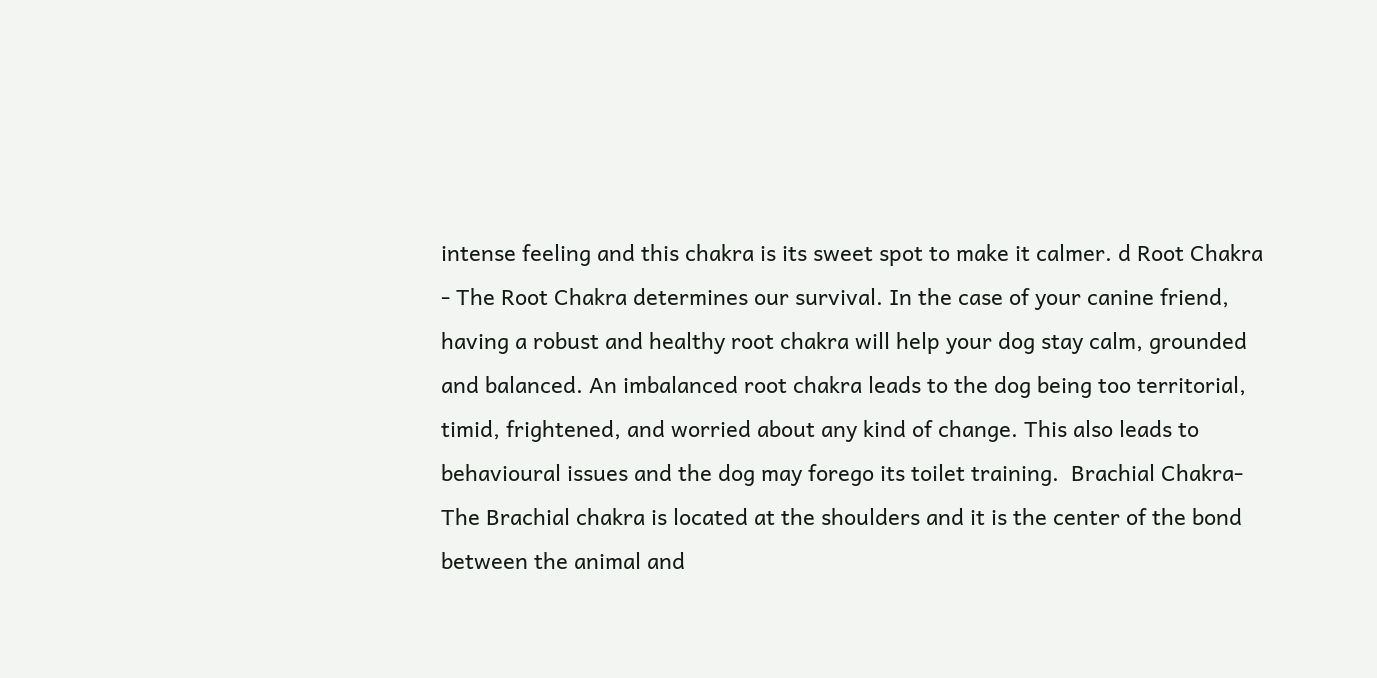intense feeling and this chakra is its sweet spot to make it calmer. d Root Chakra - The Root Chakra determines our survival. In the case of your canine friend, having a robust and healthy root chakra will help your dog stay calm, grounded and balanced. An imbalanced root chakra leads to the dog being too territorial, timid, frightened, and worried about any kind of change. This also leads to behavioural issues and the dog may forego its toilet training.  Brachial Chakra- The Brachial chakra is located at the shoulders and it is the center of the bond between the animal and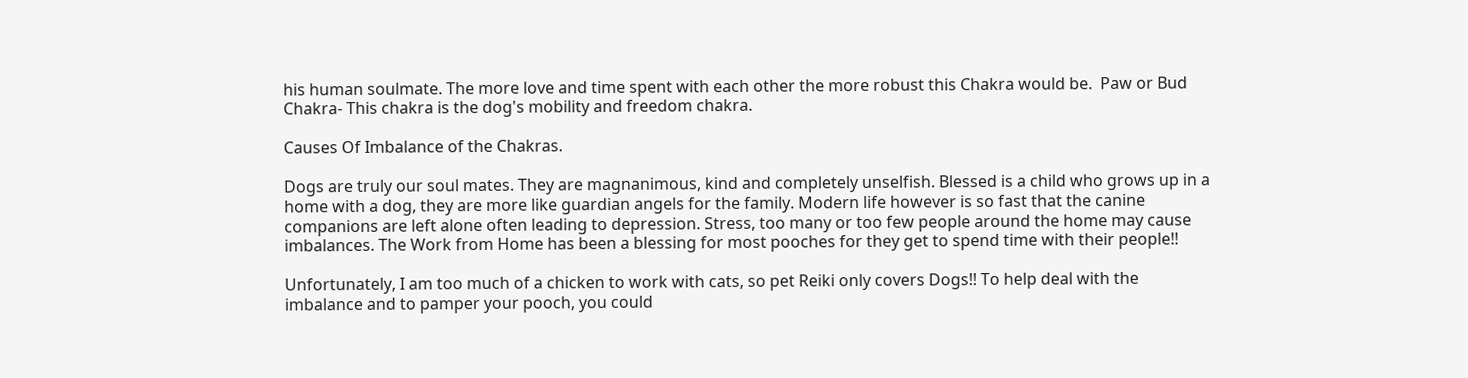his human soulmate. The more love and time spent with each other the more robust this Chakra would be.  Paw or Bud Chakra- This chakra is the dog's mobility and freedom chakra.

Causes Of Imbalance of the Chakras.

Dogs are truly our soul mates. They are magnanimous, kind and completely unselfish. Blessed is a child who grows up in a home with a dog, they are more like guardian angels for the family. Modern life however is so fast that the canine companions are left alone often leading to depression. Stress, too many or too few people around the home may cause imbalances. The Work from Home has been a blessing for most pooches for they get to spend time with their people!!

Unfortunately, I am too much of a chicken to work with cats, so pet Reiki only covers Dogs!! To help deal with the imbalance and to pamper your pooch, you could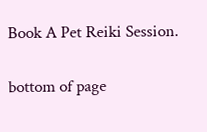Book A Pet Reiki Session.

bottom of page